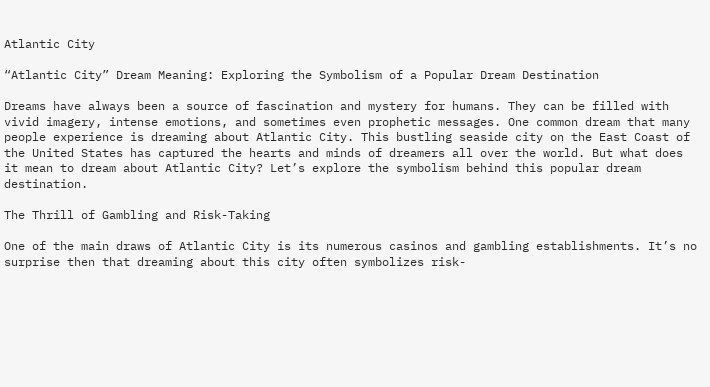Atlantic City

“Atlantic City” Dream Meaning: Exploring the Symbolism of a Popular Dream Destination

Dreams have always been a source of fascination and mystery for humans. They can be filled with vivid imagery, intense emotions, and sometimes even prophetic messages. One common dream that many people experience is dreaming about Atlantic City. This bustling seaside city on the East Coast of the United States has captured the hearts and minds of dreamers all over the world. But what does it mean to dream about Atlantic City? Let’s explore the symbolism behind this popular dream destination.

The Thrill of Gambling and Risk-Taking

One of the main draws of Atlantic City is its numerous casinos and gambling establishments. It’s no surprise then that dreaming about this city often symbolizes risk-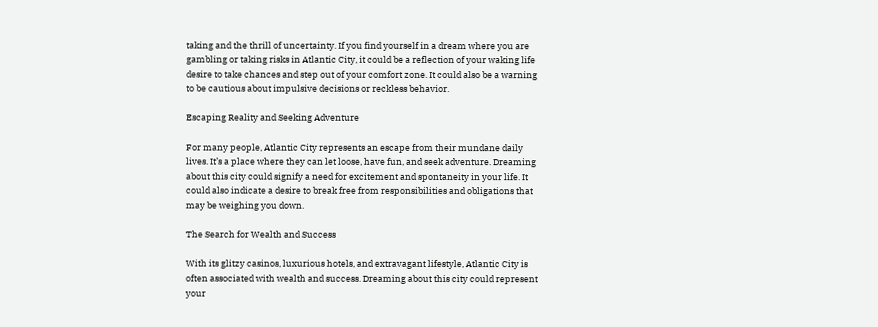taking and the thrill of uncertainty. If you find yourself in a dream where you are gambling or taking risks in Atlantic City, it could be a reflection of your waking life desire to take chances and step out of your comfort zone. It could also be a warning to be cautious about impulsive decisions or reckless behavior.

Escaping Reality and Seeking Adventure

For many people, Atlantic City represents an escape from their mundane daily lives. It’s a place where they can let loose, have fun, and seek adventure. Dreaming about this city could signify a need for excitement and spontaneity in your life. It could also indicate a desire to break free from responsibilities and obligations that may be weighing you down.

The Search for Wealth and Success

With its glitzy casinos, luxurious hotels, and extravagant lifestyle, Atlantic City is often associated with wealth and success. Dreaming about this city could represent your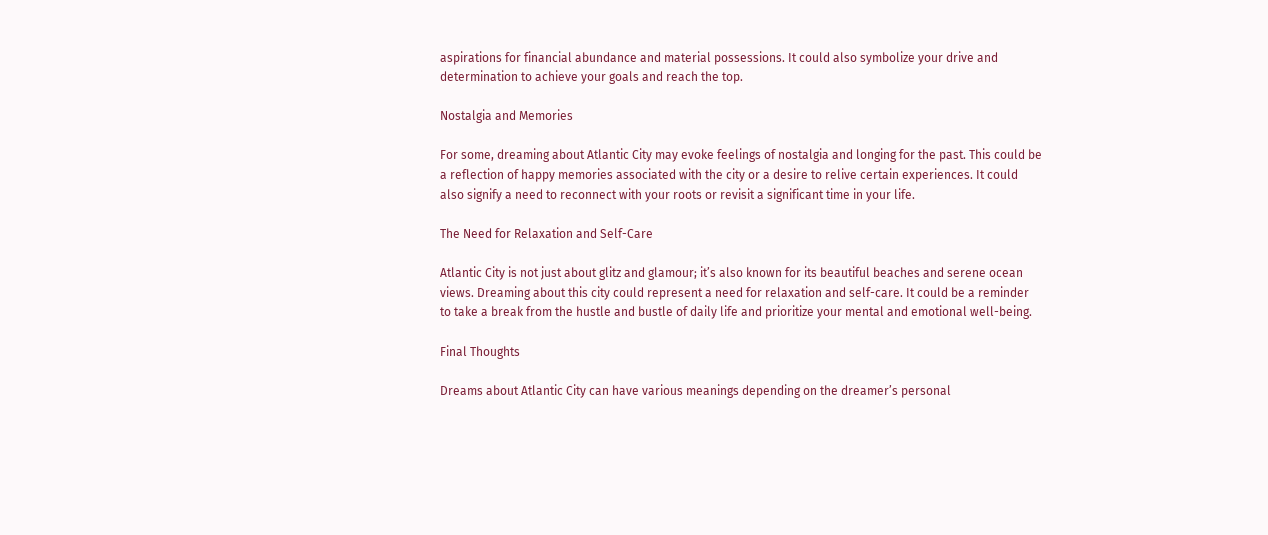aspirations for financial abundance and material possessions. It could also symbolize your drive and determination to achieve your goals and reach the top.

Nostalgia and Memories

For some, dreaming about Atlantic City may evoke feelings of nostalgia and longing for the past. This could be a reflection of happy memories associated with the city or a desire to relive certain experiences. It could also signify a need to reconnect with your roots or revisit a significant time in your life.

The Need for Relaxation and Self-Care

Atlantic City is not just about glitz and glamour; it’s also known for its beautiful beaches and serene ocean views. Dreaming about this city could represent a need for relaxation and self-care. It could be a reminder to take a break from the hustle and bustle of daily life and prioritize your mental and emotional well-being.

Final Thoughts

Dreams about Atlantic City can have various meanings depending on the dreamer’s personal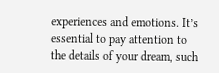experiences and emotions. It’s essential to pay attention to the details of your dream, such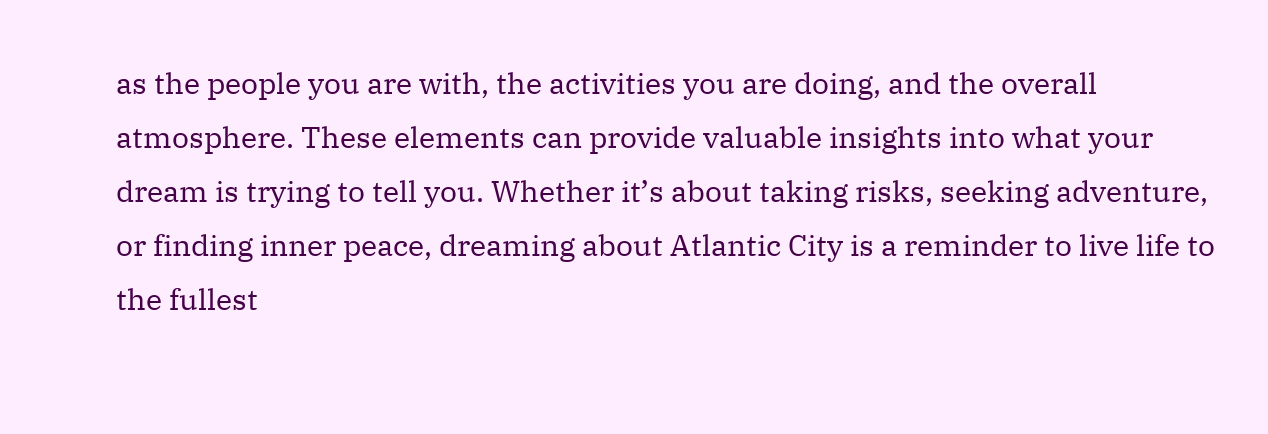as the people you are with, the activities you are doing, and the overall atmosphere. These elements can provide valuable insights into what your dream is trying to tell you. Whether it’s about taking risks, seeking adventure, or finding inner peace, dreaming about Atlantic City is a reminder to live life to the fullest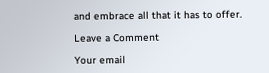and embrace all that it has to offer.

Leave a Comment

Your email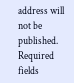address will not be published. Required fields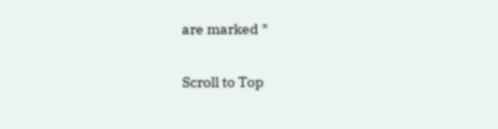are marked *

Scroll to Top